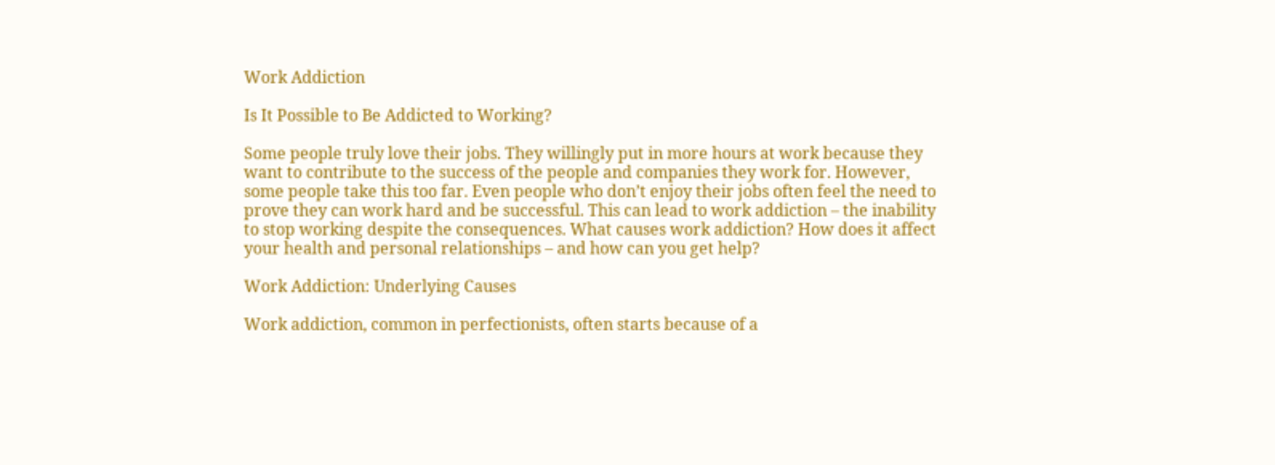Work Addiction

Is It Possible to Be Addicted to Working?

Some people truly love their jobs. They willingly put in more hours at work because they want to contribute to the success of the people and companies they work for. However, some people take this too far. Even people who don’t enjoy their jobs often feel the need to prove they can work hard and be successful. This can lead to work addiction – the inability to stop working despite the consequences. What causes work addiction? How does it affect your health and personal relationships – and how can you get help?

Work Addiction: Underlying Causes

Work addiction, common in perfectionists, often starts because of a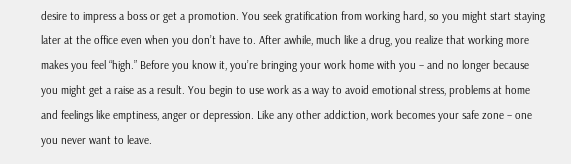desire to impress a boss or get a promotion. You seek gratification from working hard, so you might start staying later at the office even when you don’t have to. After awhile, much like a drug, you realize that working more makes you feel “high.” Before you know it, you’re bringing your work home with you – and no longer because you might get a raise as a result. You begin to use work as a way to avoid emotional stress, problems at home and feelings like emptiness, anger or depression. Like any other addiction, work becomes your safe zone – one you never want to leave.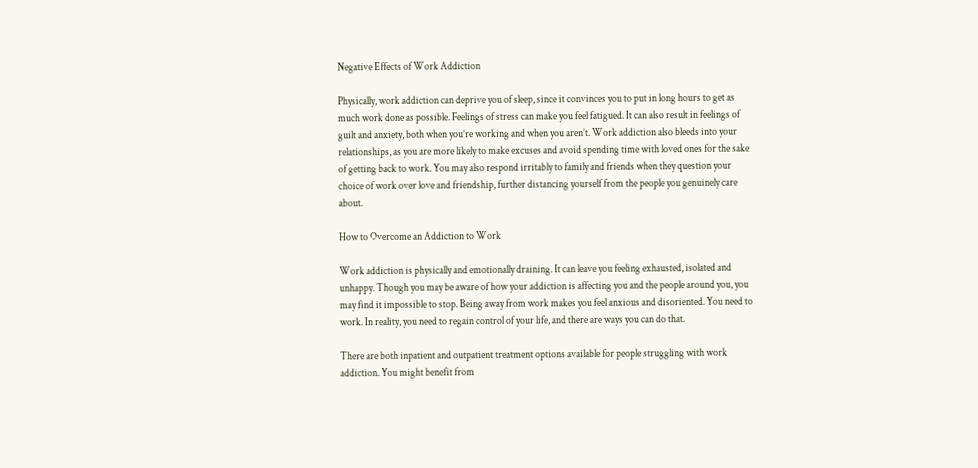Negative Effects of Work Addiction

Physically, work addiction can deprive you of sleep, since it convinces you to put in long hours to get as much work done as possible. Feelings of stress can make you feel fatigued. It can also result in feelings of guilt and anxiety, both when you’re working and when you aren’t. Work addiction also bleeds into your relationships, as you are more likely to make excuses and avoid spending time with loved ones for the sake of getting back to work. You may also respond irritably to family and friends when they question your choice of work over love and friendship, further distancing yourself from the people you genuinely care about.

How to Overcome an Addiction to Work

Work addiction is physically and emotionally draining. It can leave you feeling exhausted, isolated and unhappy. Though you may be aware of how your addiction is affecting you and the people around you, you may find it impossible to stop. Being away from work makes you feel anxious and disoriented. You need to work. In reality, you need to regain control of your life, and there are ways you can do that.

There are both inpatient and outpatient treatment options available for people struggling with work addiction. You might benefit from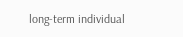long-term individual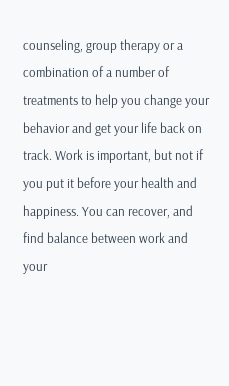counseling, group therapy or a combination of a number of treatments to help you change your behavior and get your life back on track. Work is important, but not if you put it before your health and happiness. You can recover, and find balance between work and your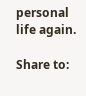personal life again.

Share to: